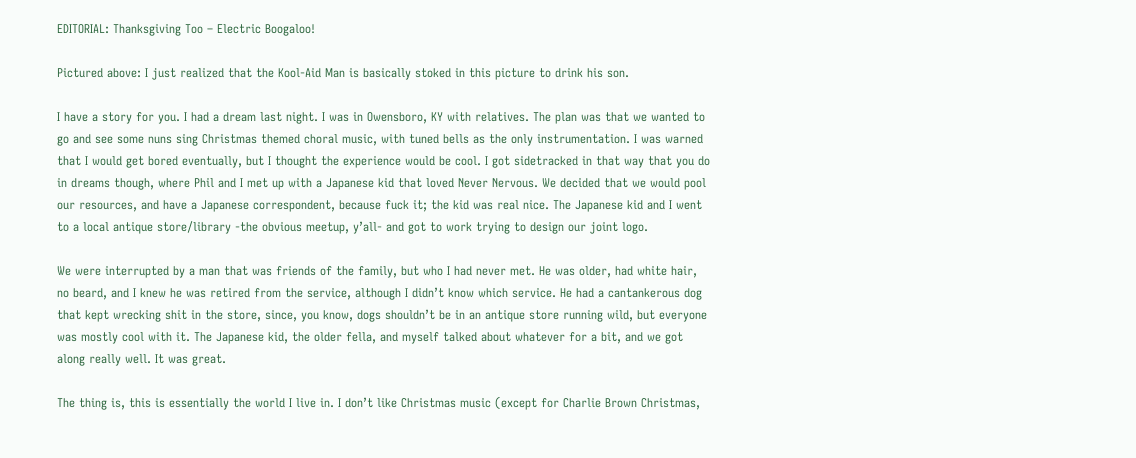EDITORIAL: Thanksgiving Too – Electric Boogaloo!

Pictured above: I just realized that the Kool-Aid Man is basically stoked in this picture to drink his son.

I have a story for you. I had a dream last night. I was in Owensboro, KY with relatives. The plan was that we wanted to go and see some nuns sing Christmas themed choral music, with tuned bells as the only instrumentation. I was warned that I would get bored eventually, but I thought the experience would be cool. I got sidetracked in that way that you do in dreams though, where Phil and I met up with a Japanese kid that loved Never Nervous. We decided that we would pool our resources, and have a Japanese correspondent, because fuck it; the kid was real nice. The Japanese kid and I went to a local antique store/library -the obvious meetup, y’all- and got to work trying to design our joint logo.

We were interrupted by a man that was friends of the family, but who I had never met. He was older, had white hair, no beard, and I knew he was retired from the service, although I didn’t know which service. He had a cantankerous dog that kept wrecking shit in the store, since, you know, dogs shouldn’t be in an antique store running wild, but everyone was mostly cool with it. The Japanese kid, the older fella, and myself talked about whatever for a bit, and we got along really well. It was great.

The thing is, this is essentially the world I live in. I don’t like Christmas music (except for Charlie Brown Christmas,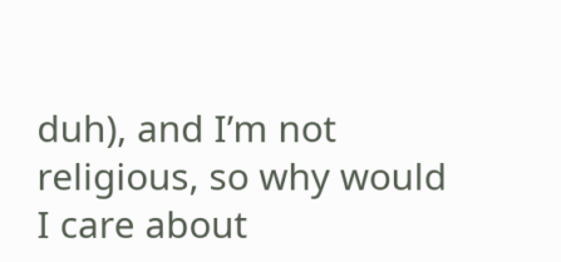duh), and I’m not religious, so why would I care about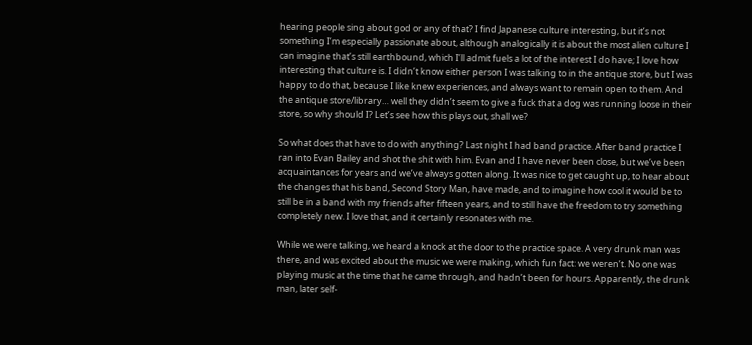hearing people sing about god or any of that? I find Japanese culture interesting, but it’s not something I’m especially passionate about, although analogically it is about the most alien culture I can imagine that’s still earthbound, which I’ll admit fuels a lot of the interest I do have; I love how interesting that culture is. I didn’t know either person I was talking to in the antique store, but I was happy to do that, because I like knew experiences, and always want to remain open to them. And the antique store/library… well they didn’t seem to give a fuck that a dog was running loose in their store, so why should I? Let’s see how this plays out, shall we?

So what does that have to do with anything? Last night I had band practice. After band practice I ran into Evan Bailey and shot the shit with him. Evan and I have never been close, but we’ve been acquaintances for years and we’ve always gotten along. It was nice to get caught up, to hear about the changes that his band, Second Story Man, have made, and to imagine how cool it would be to still be in a band with my friends after fifteen years, and to still have the freedom to try something completely new. I love that, and it certainly resonates with me.

While we were talking, we heard a knock at the door to the practice space. A very drunk man was there, and was excited about the music we were making, which fun fact: we weren’t. No one was playing music at the time that he came through, and hadn’t been for hours. Apparently, the drunk man, later self-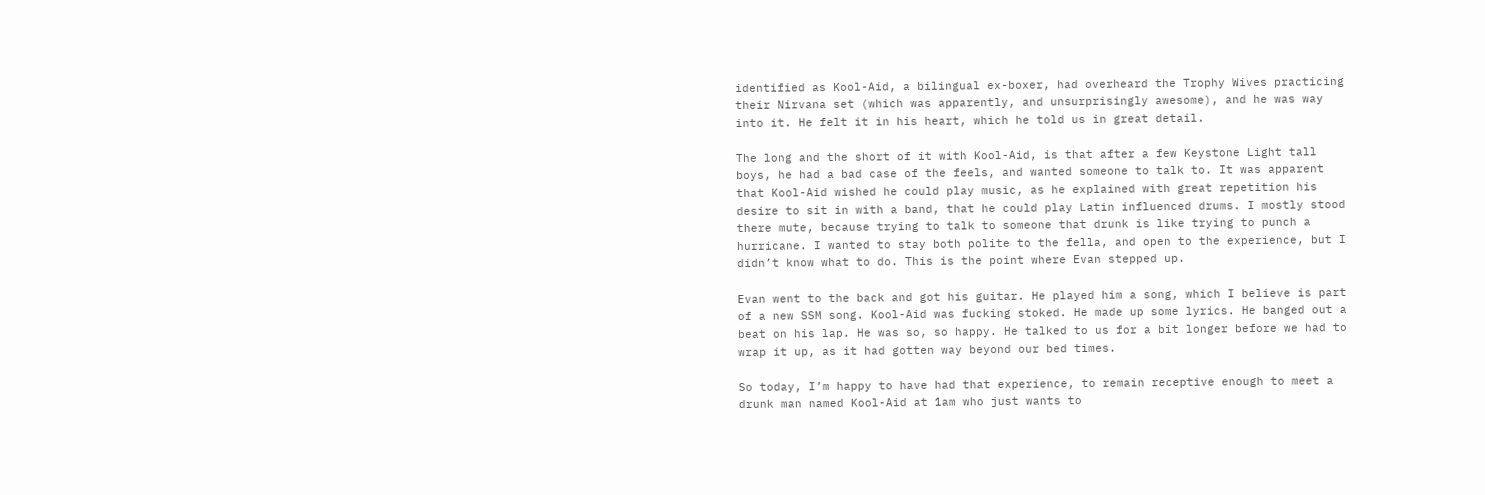identified as Kool-Aid, a bilingual ex-boxer, had overheard the Trophy Wives practicing their Nirvana set (which was apparently, and unsurprisingly awesome), and he was way into it. He felt it in his heart, which he told us in great detail.

The long and the short of it with Kool-Aid, is that after a few Keystone Light tall boys, he had a bad case of the feels, and wanted someone to talk to. It was apparent that Kool-Aid wished he could play music, as he explained with great repetition his desire to sit in with a band, that he could play Latin influenced drums. I mostly stood there mute, because trying to talk to someone that drunk is like trying to punch a hurricane. I wanted to stay both polite to the fella, and open to the experience, but I didn’t know what to do. This is the point where Evan stepped up.

Evan went to the back and got his guitar. He played him a song, which I believe is part of a new SSM song. Kool-Aid was fucking stoked. He made up some lyrics. He banged out a beat on his lap. He was so, so happy. He talked to us for a bit longer before we had to wrap it up, as it had gotten way beyond our bed times.

So today, I’m happy to have had that experience, to remain receptive enough to meet a drunk man named Kool-Aid at 1am who just wants to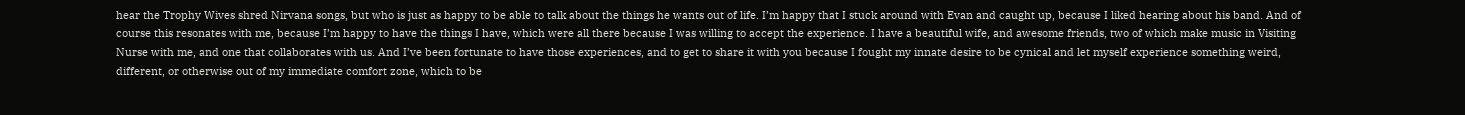hear the Trophy Wives shred Nirvana songs, but who is just as happy to be able to talk about the things he wants out of life. I’m happy that I stuck around with Evan and caught up, because I liked hearing about his band. And of course this resonates with me, because I’m happy to have the things I have, which were all there because I was willing to accept the experience. I have a beautiful wife, and awesome friends, two of which make music in Visiting Nurse with me, and one that collaborates with us. And I’ve been fortunate to have those experiences, and to get to share it with you because I fought my innate desire to be cynical and let myself experience something weird, different, or otherwise out of my immediate comfort zone, which to be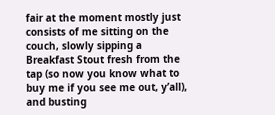fair at the moment mostly just consists of me sitting on the couch, slowly sipping a Breakfast Stout fresh from the tap (so now you know what to buy me if you see me out, y’all), and busting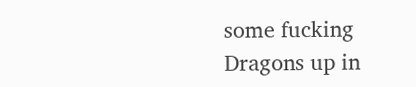some fucking Dragons up in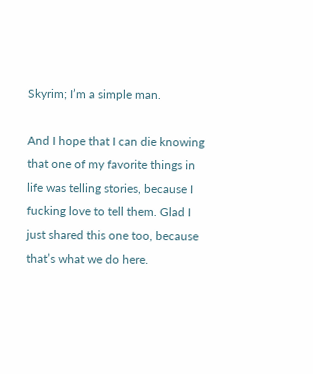Skyrim; I’m a simple man.

And I hope that I can die knowing that one of my favorite things in life was telling stories, because I fucking love to tell them. Glad I just shared this one too, because that’s what we do here.